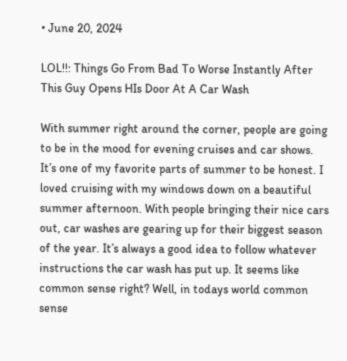• June 20, 2024

LOL!!: Things Go From Bad To Worse Instantly After This Guy Opens HIs Door At A Car Wash

With summer right around the corner, people are going to be in the mood for evening cruises and car shows. It’s one of my favorite parts of summer to be honest. I loved cruising with my windows down on a beautiful summer afternoon. With people bringing their nice cars out, car washes are gearing up for their biggest season of the year. It’s always a good idea to follow whatever instructions the car wash has put up. It seems like common sense right? Well, in todays world common sense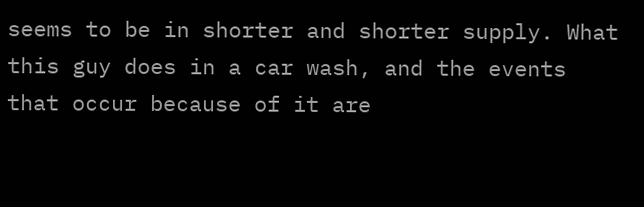seems to be in shorter and shorter supply. What this guy does in a car wash, and the events that occur because of it are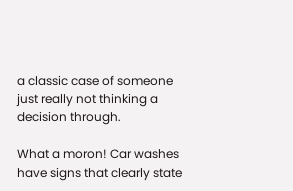a classic case of someone just really not thinking a decision through.

What a moron! Car washes have signs that clearly state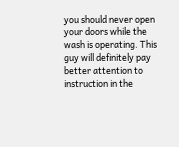you should never open your doors while the wash is operating. This guy will definitely pay better attention to instruction in the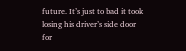future. It’s just to bad it took losing his driver’s side door for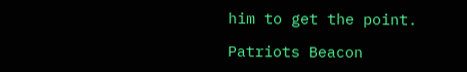him to get the point.

Patriots Beacon